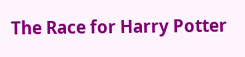The Race for Harry Potter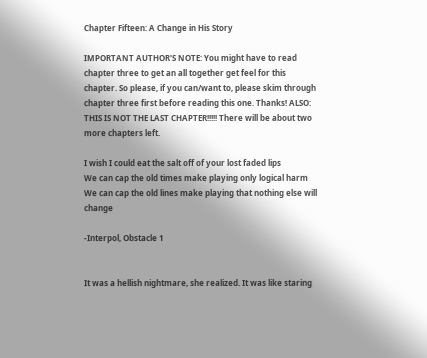Chapter Fifteen: A Change in His Story

IMPORTANT AUTHOR'S NOTE: You might have to read chapter three to get an all together get feel for this chapter. So please, if you can/want to, please skim through chapter three first before reading this one. Thanks! ALSO: THIS IS NOT THE LAST CHAPTER!!!!! There will be about two more chapters left.

I wish I could eat the salt off of your lost faded lips
We can cap the old times make playing only logical harm
We can cap the old lines make playing that nothing else will change

-Interpol, Obstacle 1


It was a hellish nightmare, she realized. It was like staring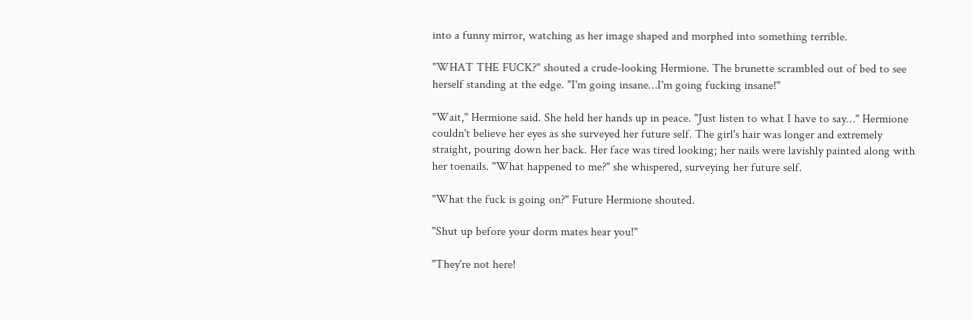into a funny mirror, watching as her image shaped and morphed into something terrible.

"WHAT THE FUCK?" shouted a crude-looking Hermione. The brunette scrambled out of bed to see herself standing at the edge. "I'm going insane…I'm going fucking insane!"

"Wait," Hermione said. She held her hands up in peace. "Just listen to what I have to say…" Hermione couldn't believe her eyes as she surveyed her future self. The girl's hair was longer and extremely straight, pouring down her back. Her face was tired looking; her nails were lavishly painted along with her toenails. "What happened to me?" she whispered, surveying her future self.

"What the fuck is going on?" Future Hermione shouted.

"Shut up before your dorm mates hear you!"

"They're not here!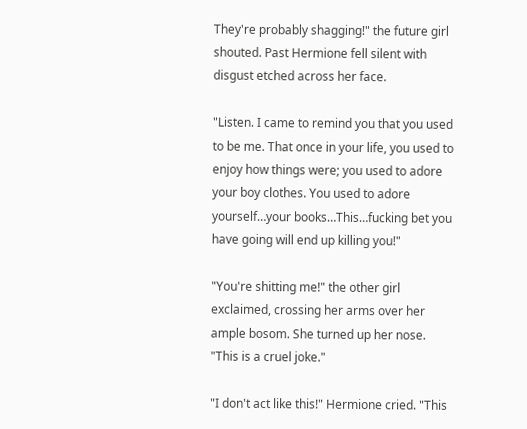They're probably shagging!" the future girl shouted. Past Hermione fell silent with disgust etched across her face.

"Listen. I came to remind you that you used to be me. That once in your life, you used to enjoy how things were; you used to adore your boy clothes. You used to adore yourself…your books…This…fucking bet you have going will end up killing you!"

"You're shitting me!" the other girl exclaimed, crossing her arms over her ample bosom. She turned up her nose. "This is a cruel joke."

"I don't act like this!" Hermione cried. "This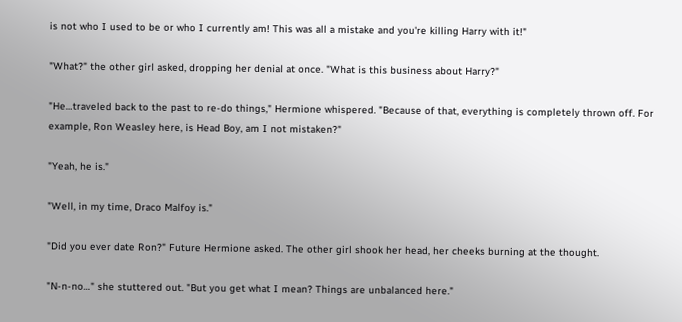is not who I used to be or who I currently am! This was all a mistake and you're killing Harry with it!"

"What?" the other girl asked, dropping her denial at once. "What is this business about Harry?"

"He…traveled back to the past to re-do things," Hermione whispered. "Because of that, everything is completely thrown off. For example, Ron Weasley here, is Head Boy, am I not mistaken?"

"Yeah, he is."

"Well, in my time, Draco Malfoy is."

"Did you ever date Ron?" Future Hermione asked. The other girl shook her head, her cheeks burning at the thought.

"N-n-no…" she stuttered out. "But you get what I mean? Things are unbalanced here."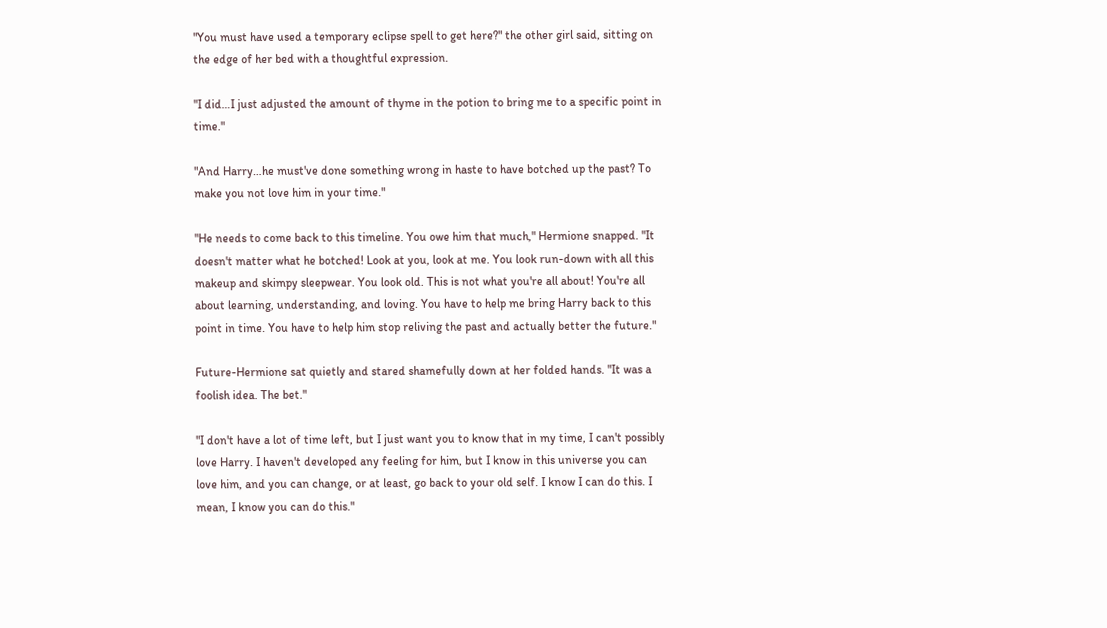"You must have used a temporary eclipse spell to get here?" the other girl said, sitting on the edge of her bed with a thoughtful expression.

"I did…I just adjusted the amount of thyme in the potion to bring me to a specific point in time."

"And Harry…he must've done something wrong in haste to have botched up the past? To make you not love him in your time."

"He needs to come back to this timeline. You owe him that much," Hermione snapped. "It doesn't matter what he botched! Look at you, look at me. You look run-down with all this makeup and skimpy sleepwear. You look old. This is not what you're all about! You're all about learning, understanding, and loving. You have to help me bring Harry back to this point in time. You have to help him stop reliving the past and actually better the future."

Future-Hermione sat quietly and stared shamefully down at her folded hands. "It was a foolish idea. The bet."

"I don't have a lot of time left, but I just want you to know that in my time, I can't possibly love Harry. I haven't developed any feeling for him, but I know in this universe you can love him, and you can change, or at least, go back to your old self. I know I can do this. I mean, I know you can do this."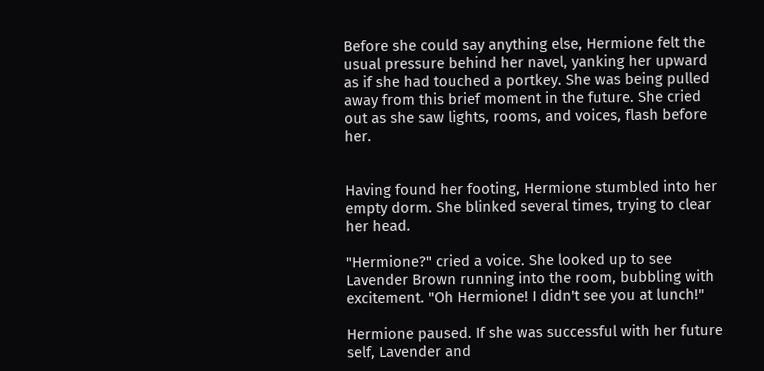Before she could say anything else, Hermione felt the usual pressure behind her navel, yanking her upward as if she had touched a portkey. She was being pulled away from this brief moment in the future. She cried out as she saw lights, rooms, and voices, flash before her.


Having found her footing, Hermione stumbled into her empty dorm. She blinked several times, trying to clear her head.

"Hermione?" cried a voice. She looked up to see Lavender Brown running into the room, bubbling with excitement. "Oh Hermione! I didn't see you at lunch!"

Hermione paused. If she was successful with her future self, Lavender and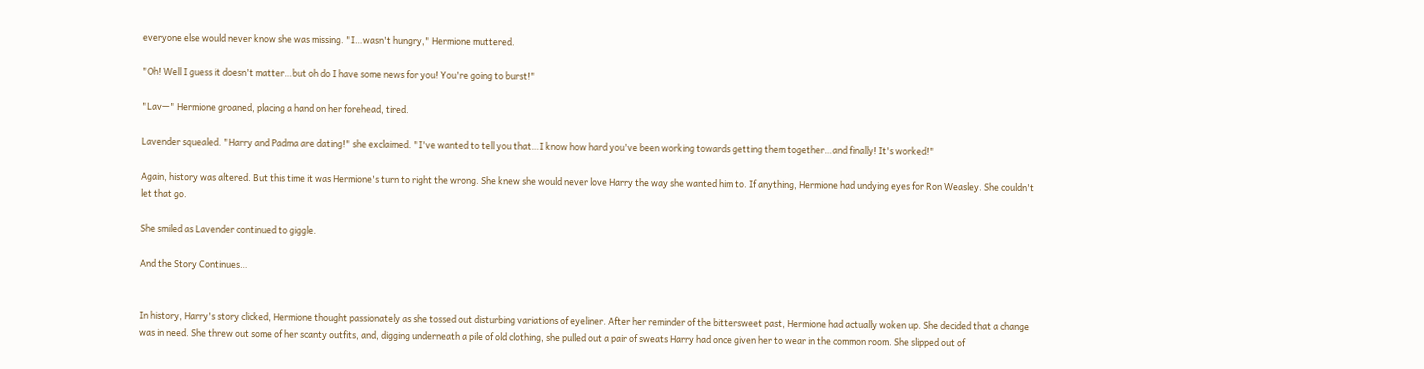everyone else would never know she was missing. "I…wasn't hungry," Hermione muttered.

"Oh! Well I guess it doesn't matter…but oh do I have some news for you! You're going to burst!"

"Lav—" Hermione groaned, placing a hand on her forehead, tired.

Lavender squealed. "Harry and Padma are dating!" she exclaimed. "I've wanted to tell you that…I know how hard you've been working towards getting them together…and finally! It's worked!"

Again, history was altered. But this time it was Hermione's turn to right the wrong. She knew she would never love Harry the way she wanted him to. If anything, Hermione had undying eyes for Ron Weasley. She couldn't let that go.

She smiled as Lavender continued to giggle.

And the Story Continues…


In history, Harry's story clicked, Hermione thought passionately as she tossed out disturbing variations of eyeliner. After her reminder of the bittersweet past, Hermione had actually woken up. She decided that a change was in need. She threw out some of her scanty outfits, and, digging underneath a pile of old clothing, she pulled out a pair of sweats Harry had once given her to wear in the common room. She slipped out of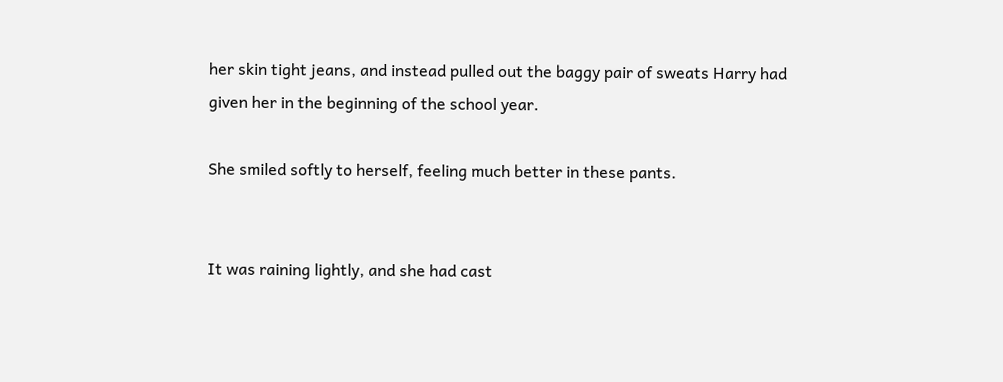her skin tight jeans, and instead pulled out the baggy pair of sweats Harry had given her in the beginning of the school year.

She smiled softly to herself, feeling much better in these pants.


It was raining lightly, and she had cast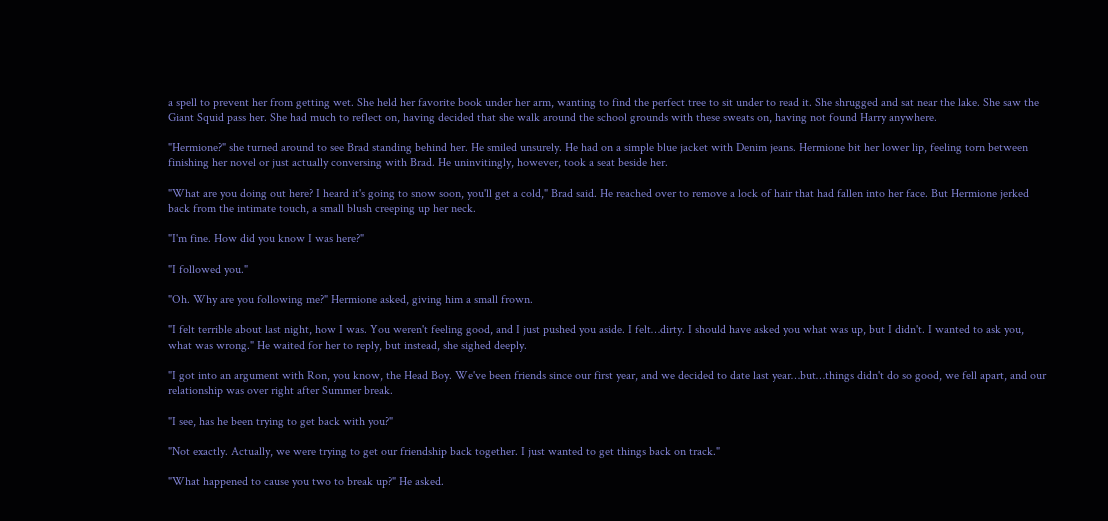a spell to prevent her from getting wet. She held her favorite book under her arm, wanting to find the perfect tree to sit under to read it. She shrugged and sat near the lake. She saw the Giant Squid pass her. She had much to reflect on, having decided that she walk around the school grounds with these sweats on, having not found Harry anywhere.

"Hermione?" she turned around to see Brad standing behind her. He smiled unsurely. He had on a simple blue jacket with Denim jeans. Hermione bit her lower lip, feeling torn between finishing her novel or just actually conversing with Brad. He uninvitingly, however, took a seat beside her.

"What are you doing out here? I heard it's going to snow soon, you'll get a cold," Brad said. He reached over to remove a lock of hair that had fallen into her face. But Hermione jerked back from the intimate touch, a small blush creeping up her neck.

"I'm fine. How did you know I was here?"

"I followed you."

"Oh. Why are you following me?" Hermione asked, giving him a small frown.

"I felt terrible about last night, how I was. You weren't feeling good, and I just pushed you aside. I felt…dirty. I should have asked you what was up, but I didn't. I wanted to ask you, what was wrong." He waited for her to reply, but instead, she sighed deeply.

"I got into an argument with Ron, you know, the Head Boy. We've been friends since our first year, and we decided to date last year…but…things didn't do so good, we fell apart, and our relationship was over right after Summer break.

"I see, has he been trying to get back with you?"

"Not exactly. Actually, we were trying to get our friendship back together. I just wanted to get things back on track."

"What happened to cause you two to break up?" He asked.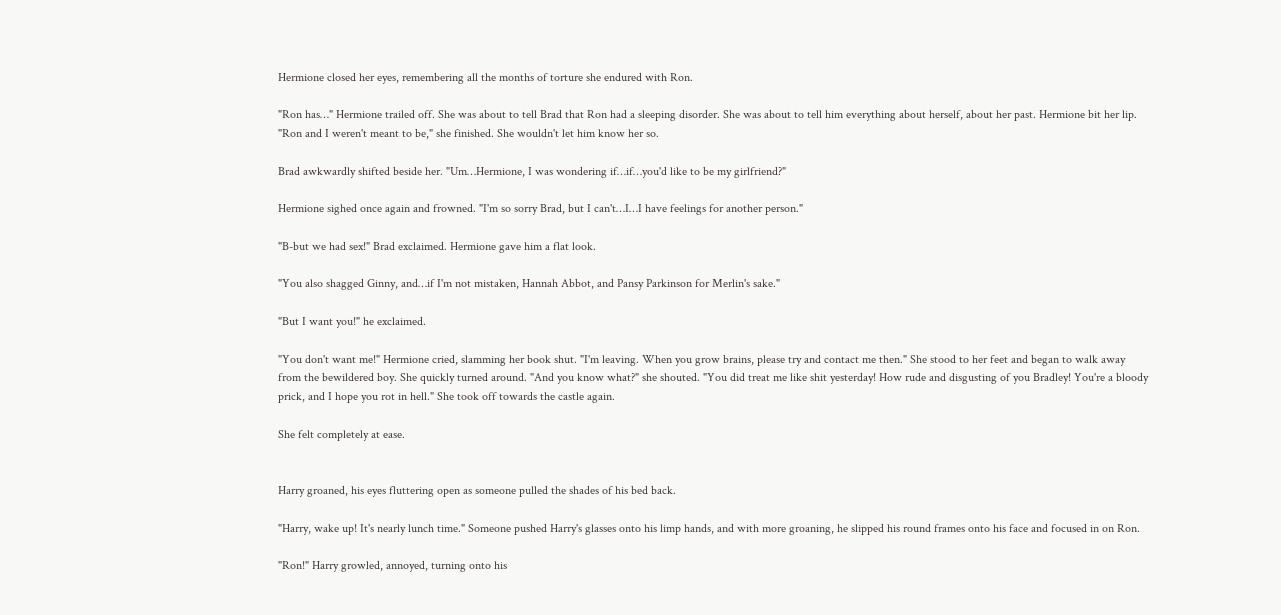Hermione closed her eyes, remembering all the months of torture she endured with Ron.

"Ron has…" Hermione trailed off. She was about to tell Brad that Ron had a sleeping disorder. She was about to tell him everything about herself, about her past. Hermione bit her lip. "Ron and I weren't meant to be," she finished. She wouldn't let him know her so.

Brad awkwardly shifted beside her. "Um…Hermione, I was wondering if…if…you'd like to be my girlfriend?"

Hermione sighed once again and frowned. "I'm so sorry Brad, but I can't…I…I have feelings for another person."

"B-but we had sex!" Brad exclaimed. Hermione gave him a flat look.

"You also shagged Ginny, and…if I'm not mistaken, Hannah Abbot, and Pansy Parkinson for Merlin's sake."

"But I want you!" he exclaimed.

"You don't want me!" Hermione cried, slamming her book shut. "I'm leaving. When you grow brains, please try and contact me then." She stood to her feet and began to walk away from the bewildered boy. She quickly turned around. "And you know what?" she shouted. "You did treat me like shit yesterday! How rude and disgusting of you Bradley! You're a bloody prick, and I hope you rot in hell." She took off towards the castle again.

She felt completely at ease.


Harry groaned, his eyes fluttering open as someone pulled the shades of his bed back.

"Harry, wake up! It's nearly lunch time." Someone pushed Harry's glasses onto his limp hands, and with more groaning, he slipped his round frames onto his face and focused in on Ron.

"Ron!" Harry growled, annoyed, turning onto his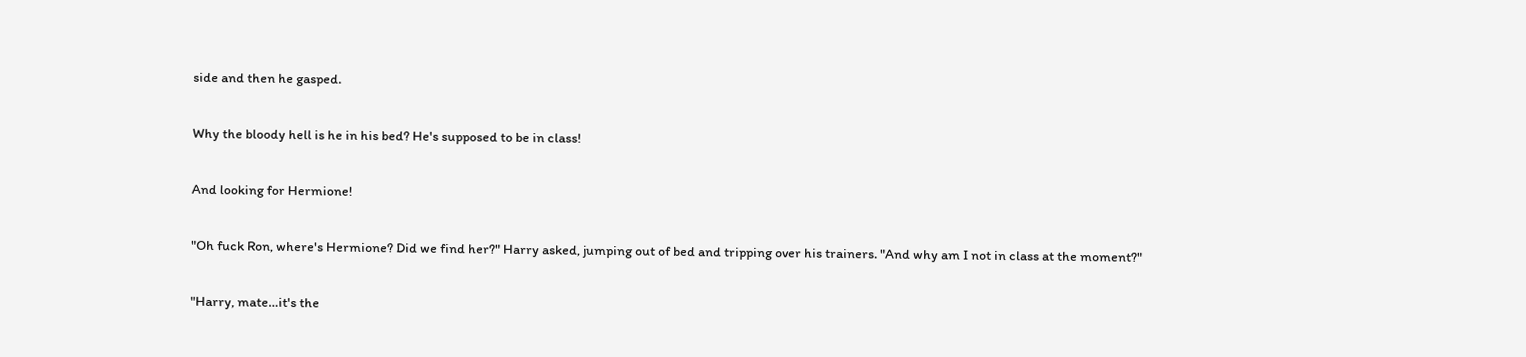side and then he gasped.

Why the bloody hell is he in his bed? He's supposed to be in class!

And looking for Hermione!

"Oh fuck Ron, where's Hermione? Did we find her?" Harry asked, jumping out of bed and tripping over his trainers. "And why am I not in class at the moment?"

"Harry, mate…it's the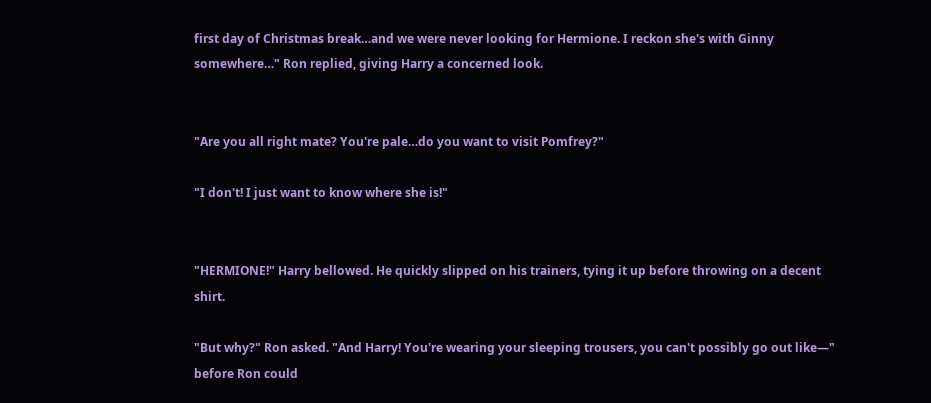first day of Christmas break…and we were never looking for Hermione. I reckon she's with Ginny somewhere…" Ron replied, giving Harry a concerned look.


"Are you all right mate? You're pale…do you want to visit Pomfrey?"

"I don't! I just want to know where she is!"


"HERMIONE!" Harry bellowed. He quickly slipped on his trainers, tying it up before throwing on a decent shirt.

"But why?" Ron asked. "And Harry! You're wearing your sleeping trousers, you can't possibly go out like—" before Ron could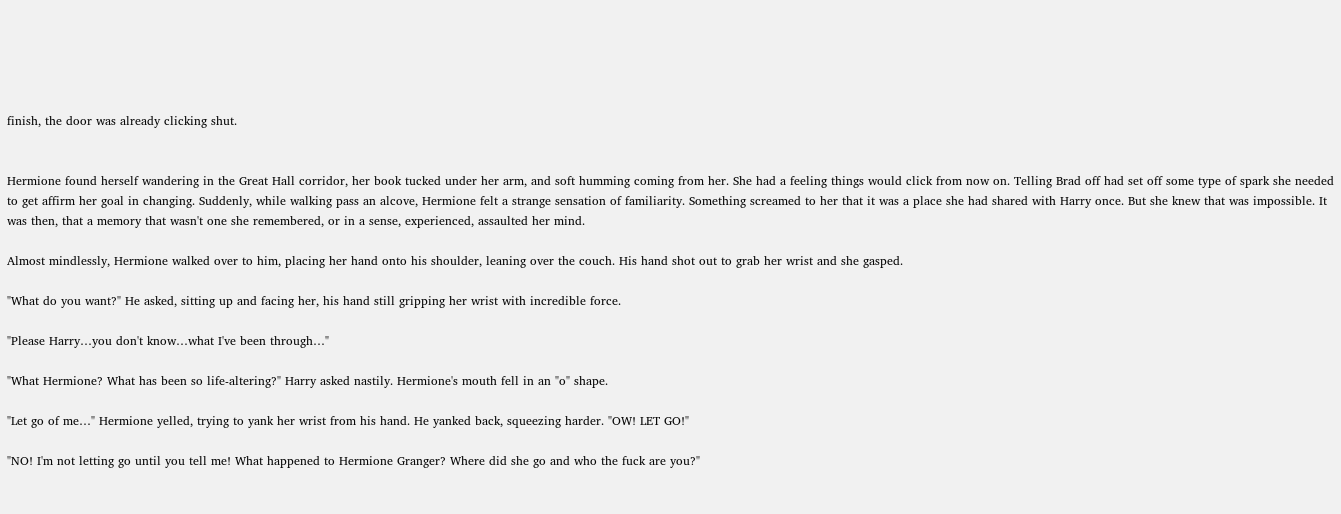finish, the door was already clicking shut.


Hermione found herself wandering in the Great Hall corridor, her book tucked under her arm, and soft humming coming from her. She had a feeling things would click from now on. Telling Brad off had set off some type of spark she needed to get affirm her goal in changing. Suddenly, while walking pass an alcove, Hermione felt a strange sensation of familiarity. Something screamed to her that it was a place she had shared with Harry once. But she knew that was impossible. It was then, that a memory that wasn't one she remembered, or in a sense, experienced, assaulted her mind.

Almost mindlessly, Hermione walked over to him, placing her hand onto his shoulder, leaning over the couch. His hand shot out to grab her wrist and she gasped.

"What do you want?" He asked, sitting up and facing her, his hand still gripping her wrist with incredible force.

"Please Harry…you don't know…what I've been through…"

"What Hermione? What has been so life-altering?" Harry asked nastily. Hermione's mouth fell in an "o" shape.

"Let go of me…" Hermione yelled, trying to yank her wrist from his hand. He yanked back, squeezing harder. "OW! LET GO!"

"NO! I'm not letting go until you tell me! What happened to Hermione Granger? Where did she go and who the fuck are you?"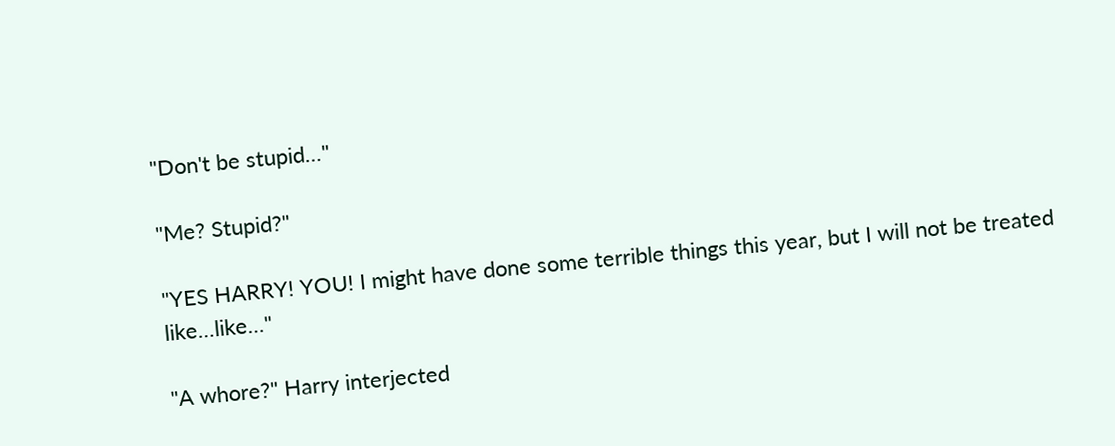"Don't be stupid…"

"Me? Stupid?"

"YES HARRY! YOU! I might have done some terrible things this year, but I will not be treated like…like…"

"A whore?" Harry interjected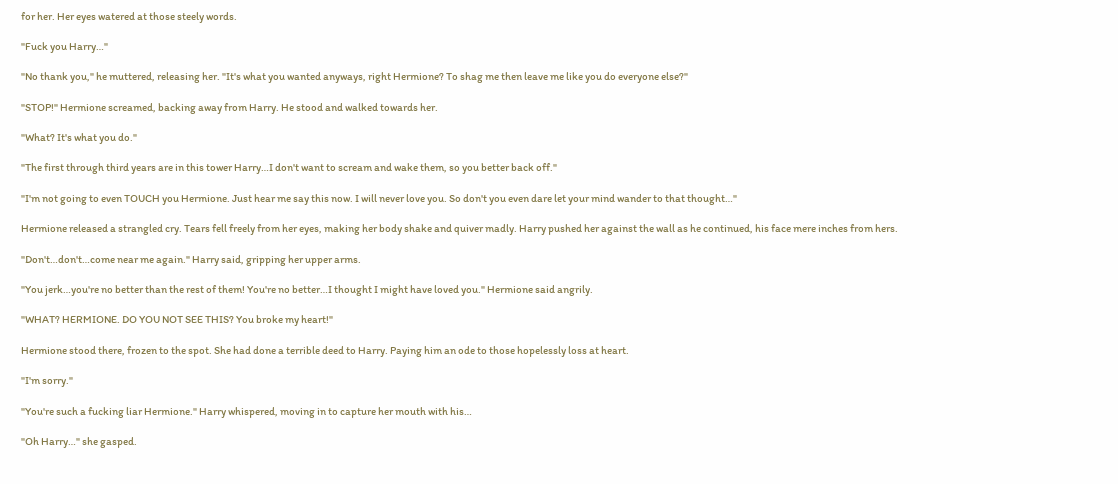for her. Her eyes watered at those steely words.

"Fuck you Harry…"

"No thank you," he muttered, releasing her. "It's what you wanted anyways, right Hermione? To shag me then leave me like you do everyone else?"

"STOP!" Hermione screamed, backing away from Harry. He stood and walked towards her.

"What? It's what you do."

"The first through third years are in this tower Harry…I don't want to scream and wake them, so you better back off."

"I'm not going to even TOUCH you Hermione. Just hear me say this now. I will never love you. So don't you even dare let your mind wander to that thought…"

Hermione released a strangled cry. Tears fell freely from her eyes, making her body shake and quiver madly. Harry pushed her against the wall as he continued, his face mere inches from hers.

"Don't…don't…come near me again." Harry said, gripping her upper arms.

"You jerk…you're no better than the rest of them! You're no better…I thought I might have loved you." Hermione said angrily.

"WHAT? HERMIONE. DO YOU NOT SEE THIS? You broke my heart!"

Hermione stood there, frozen to the spot. She had done a terrible deed to Harry. Paying him an ode to those hopelessly loss at heart.

"I'm sorry."

"You're such a fucking liar Hermione." Harry whispered, moving in to capture her mouth with his…

"Oh Harry…" she gasped.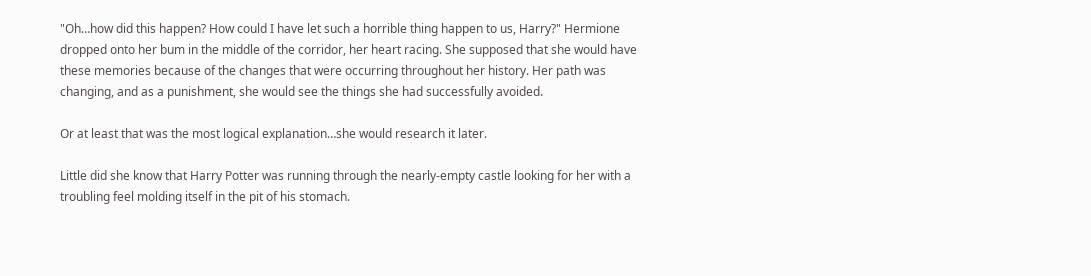"Oh…how did this happen? How could I have let such a horrible thing happen to us, Harry?" Hermione dropped onto her bum in the middle of the corridor, her heart racing. She supposed that she would have these memories because of the changes that were occurring throughout her history. Her path was changing, and as a punishment, she would see the things she had successfully avoided.

Or at least that was the most logical explanation…she would research it later.

Little did she know that Harry Potter was running through the nearly-empty castle looking for her with a troubling feel molding itself in the pit of his stomach.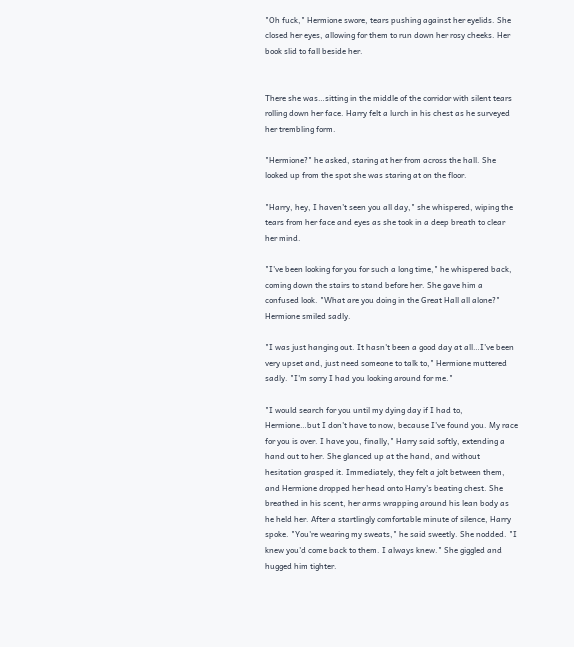"Oh fuck," Hermione swore, tears pushing against her eyelids. She closed her eyes, allowing for them to run down her rosy cheeks. Her book slid to fall beside her.


There she was…sitting in the middle of the corridor with silent tears rolling down her face. Harry felt a lurch in his chest as he surveyed her trembling form.

"Hermione?" he asked, staring at her from across the hall. She looked up from the spot she was staring at on the floor.

"Harry, hey, I haven't seen you all day," she whispered, wiping the tears from her face and eyes as she took in a deep breath to clear her mind.

"I've been looking for you for such a long time," he whispered back, coming down the stairs to stand before her. She gave him a confused look. "What are you doing in the Great Hall all alone?" Hermione smiled sadly.

"I was just hanging out. It hasn't been a good day at all…I've been very upset and, just need someone to talk to," Hermione muttered sadly. "I'm sorry I had you looking around for me."

"I would search for you until my dying day if I had to, Hermione…but I don't have to now, because I've found you. My race for you is over. I have you, finally," Harry said softly, extending a hand out to her. She glanced up at the hand, and without hesitation grasped it. Immediately, they felt a jolt between them, and Hermione dropped her head onto Harry's beating chest. She breathed in his scent, her arms wrapping around his lean body as he held her. After a startlingly comfortable minute of silence, Harry spoke. "You're wearing my sweats," he said sweetly. She nodded. "I knew you'd come back to them. I always knew." She giggled and hugged him tighter.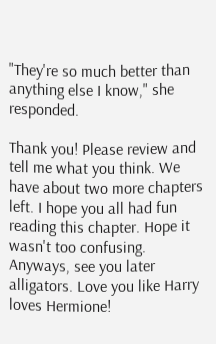"They're so much better than anything else I know," she responded.

Thank you! Please review and tell me what you think. We have about two more chapters left. I hope you all had fun reading this chapter. Hope it wasn't too confusing. Anyways, see you later alligators. Love you like Harry loves Hermione!